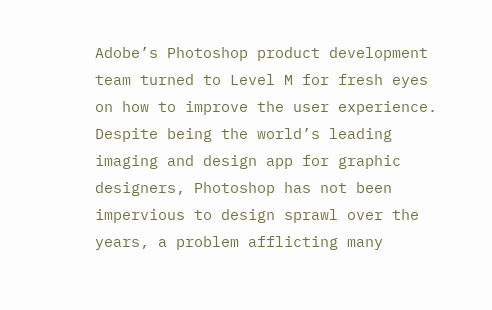Adobe’s Photoshop product development team turned to Level M for fresh eyes on how to improve the user experience. Despite being the world’s leading imaging and design app for graphic designers, Photoshop has not been impervious to design sprawl over the years, a problem afflicting many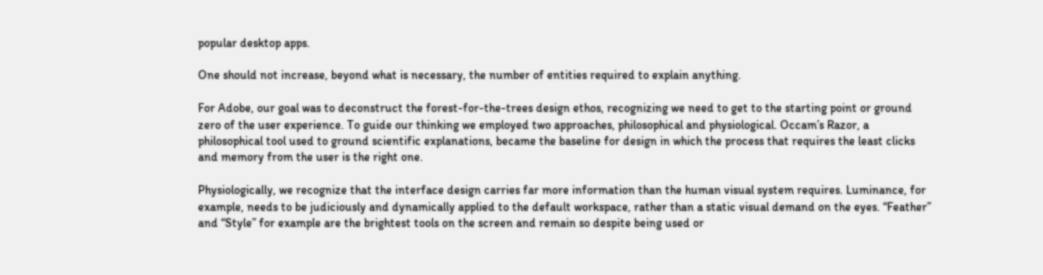popular desktop apps.

One should not increase, beyond what is necessary, the number of entities required to explain anything.

For Adobe, our goal was to deconstruct the forest-for-the-trees design ethos, recognizing we need to get to the starting point or ground zero of the user experience. To guide our thinking we employed two approaches, philosophical and physiological. Occam’s Razor, a philosophical tool used to ground scientific explanations, became the baseline for design in which the process that requires the least clicks and memory from the user is the right one.

Physiologically, we recognize that the interface design carries far more information than the human visual system requires. Luminance, for example, needs to be judiciously and dynamically applied to the default workspace, rather than a static visual demand on the eyes. “Feather” and “Style” for example are the brightest tools on the screen and remain so despite being used or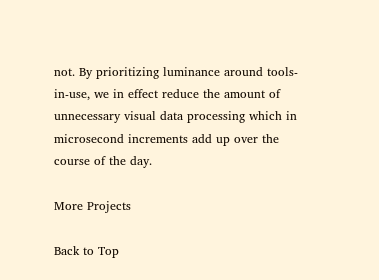not. By prioritizing luminance around tools-in-use, we in effect reduce the amount of unnecessary visual data processing which in microsecond increments add up over the course of the day.

More Projects

Back to Top